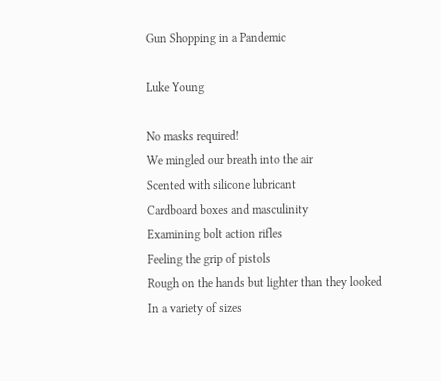Gun Shopping in a Pandemic

Luke Young

No masks required!
We mingled our breath into the air
Scented with silicone lubricant
Cardboard boxes and masculinity
Examining bolt action rifles
Feeling the grip of pistols
Rough on the hands but lighter than they looked
In a variety of sizes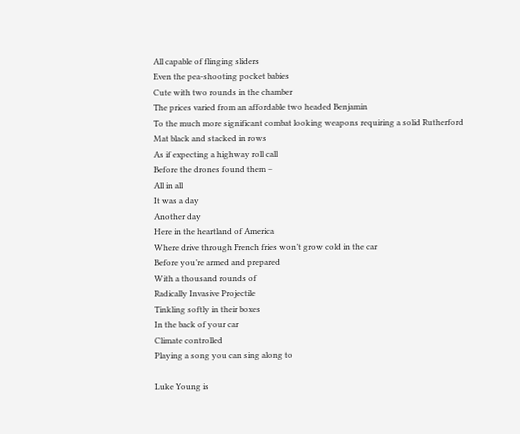All capable of flinging sliders
Even the pea-shooting pocket babies
Cute with two rounds in the chamber
The prices varied from an affordable two headed Benjamin
To the much more significant combat looking weapons requiring a solid Rutherford
Mat black and stacked in rows
As if expecting a highway roll call
Before the drones found them –
All in all
It was a day
Another day
Here in the heartland of America
Where drive through French fries won’t grow cold in the car
Before you’re armed and prepared
With a thousand rounds of
Radically Invasive Projectile
Tinkling softly in their boxes
In the back of your car
Climate controlled
Playing a song you can sing along to

Luke Young is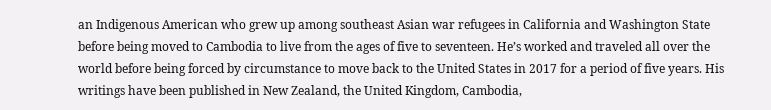an Indigenous American who grew up among southeast Asian war refugees in California and Washington State before being moved to Cambodia to live from the ages of five to seventeen. He’s worked and traveled all over the world before being forced by circumstance to move back to the United States in 2017 for a period of five years. His writings have been published in New Zealand, the United Kingdom, Cambodia,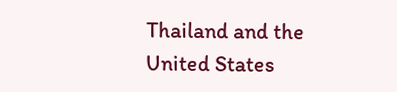Thailand and the United States